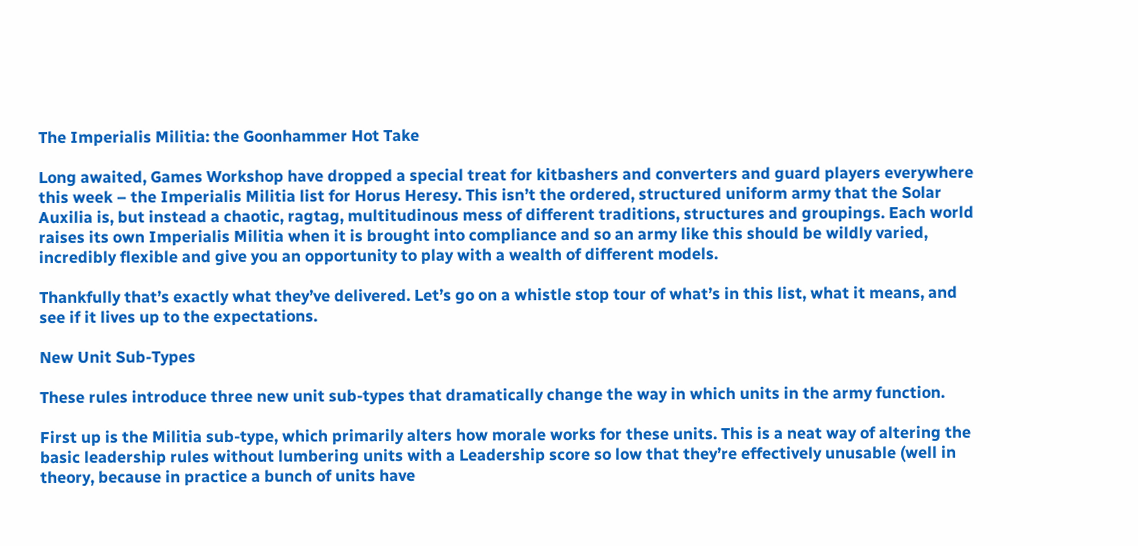The Imperialis Militia: the Goonhammer Hot Take

Long awaited, Games Workshop have dropped a special treat for kitbashers and converters and guard players everywhere this week – the Imperialis Militia list for Horus Heresy. This isn’t the ordered, structured uniform army that the Solar Auxilia is, but instead a chaotic, ragtag, multitudinous mess of different traditions, structures and groupings. Each world raises its own Imperialis Militia when it is brought into compliance and so an army like this should be wildly varied, incredibly flexible and give you an opportunity to play with a wealth of different models.

Thankfully that’s exactly what they’ve delivered. Let’s go on a whistle stop tour of what’s in this list, what it means, and see if it lives up to the expectations.

New Unit Sub-Types

These rules introduce three new unit sub-types that dramatically change the way in which units in the army function.

First up is the Militia sub-type, which primarily alters how morale works for these units. This is a neat way of altering the basic leadership rules without lumbering units with a Leadership score so low that they’re effectively unusable (well in theory, because in practice a bunch of units have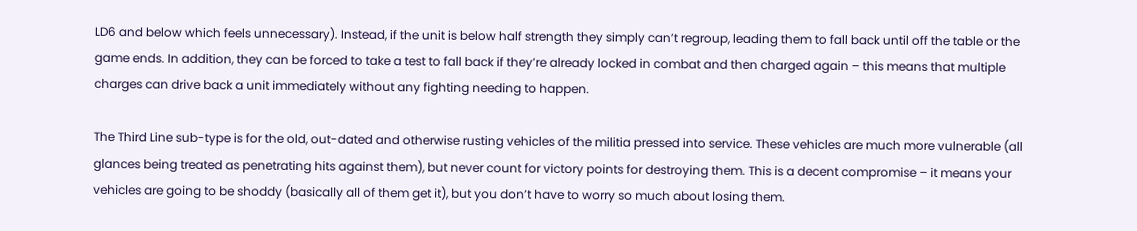LD6 and below which feels unnecessary). Instead, if the unit is below half strength they simply can’t regroup, leading them to fall back until off the table or the game ends. In addition, they can be forced to take a test to fall back if they’re already locked in combat and then charged again – this means that multiple charges can drive back a unit immediately without any fighting needing to happen.

The Third Line sub-type is for the old, out-dated and otherwise rusting vehicles of the militia pressed into service. These vehicles are much more vulnerable (all glances being treated as penetrating hits against them), but never count for victory points for destroying them. This is a decent compromise – it means your vehicles are going to be shoddy (basically all of them get it), but you don’t have to worry so much about losing them.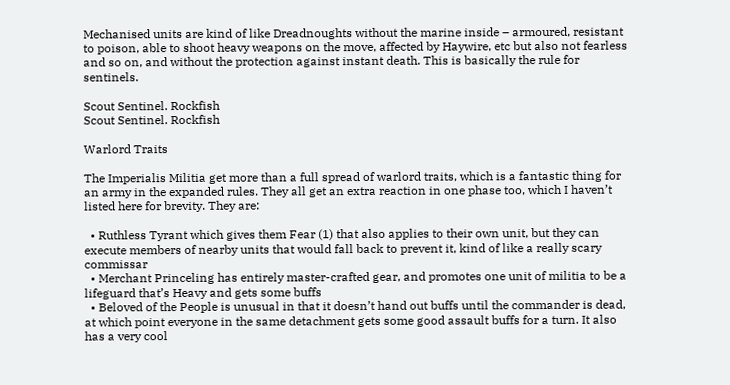Mechanised units are kind of like Dreadnoughts without the marine inside – armoured, resistant to poison, able to shoot heavy weapons on the move, affected by Haywire, etc but also not fearless and so on, and without the protection against instant death. This is basically the rule for sentinels.

Scout Sentinel. Rockfish
Scout Sentinel. Rockfish

Warlord Traits

The Imperialis Militia get more than a full spread of warlord traits, which is a fantastic thing for an army in the expanded rules. They all get an extra reaction in one phase too, which I haven’t listed here for brevity. They are:

  • Ruthless Tyrant which gives them Fear (1) that also applies to their own unit, but they can execute members of nearby units that would fall back to prevent it, kind of like a really scary commissar
  • Merchant Princeling has entirely master-crafted gear, and promotes one unit of militia to be a lifeguard that’s Heavy and gets some buffs
  • Beloved of the People is unusual in that it doesn’t hand out buffs until the commander is dead, at which point everyone in the same detachment gets some good assault buffs for a turn. It also has a very cool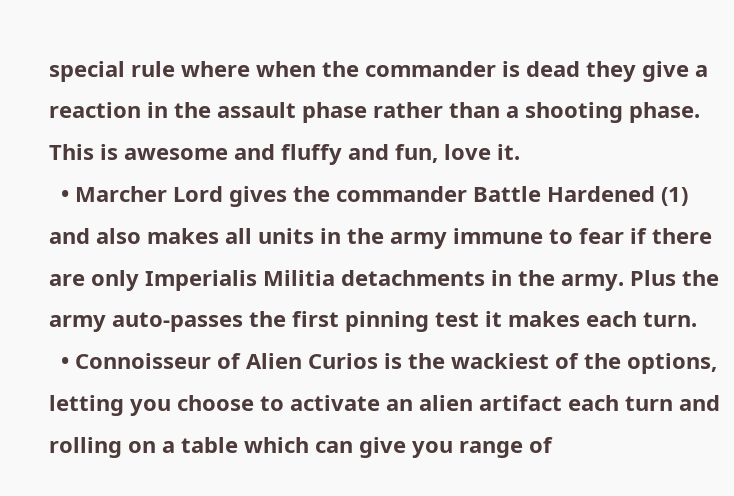special rule where when the commander is dead they give a reaction in the assault phase rather than a shooting phase. This is awesome and fluffy and fun, love it.
  • Marcher Lord gives the commander Battle Hardened (1) and also makes all units in the army immune to fear if there are only Imperialis Militia detachments in the army. Plus the army auto-passes the first pinning test it makes each turn.
  • Connoisseur of Alien Curios is the wackiest of the options, letting you choose to activate an alien artifact each turn and rolling on a table which can give you range of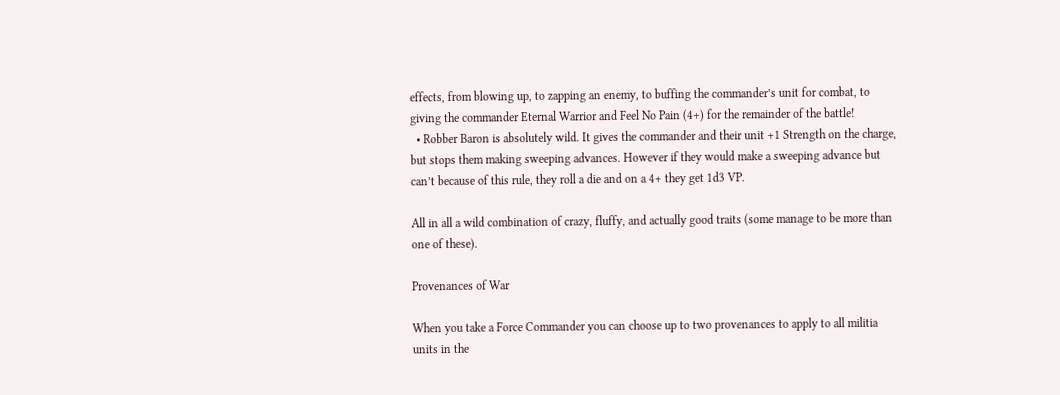effects, from blowing up, to zapping an enemy, to buffing the commander’s unit for combat, to giving the commander Eternal Warrior and Feel No Pain (4+) for the remainder of the battle!
  • Robber Baron is absolutely wild. It gives the commander and their unit +1 Strength on the charge, but stops them making sweeping advances. However if they would make a sweeping advance but can’t because of this rule, they roll a die and on a 4+ they get 1d3 VP.

All in all a wild combination of crazy, fluffy, and actually good traits (some manage to be more than one of these).

Provenances of War

When you take a Force Commander you can choose up to two provenances to apply to all militia units in the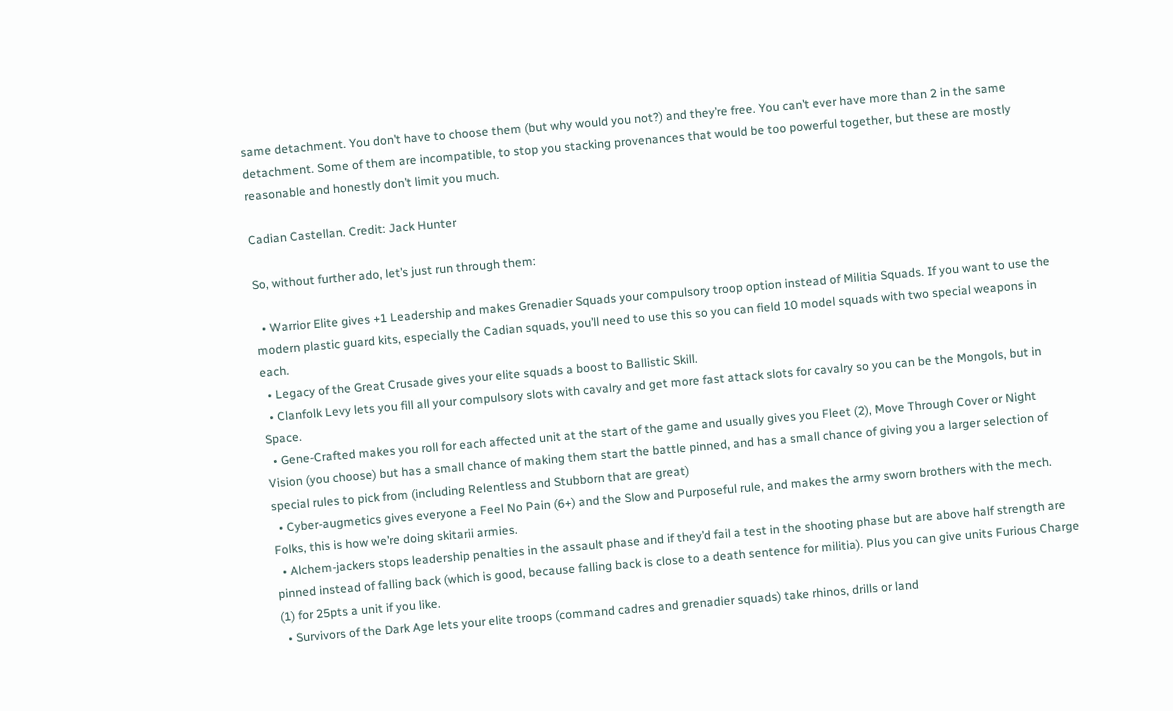same detachment. You don’t have to choose them (but why would you not?) and they’re free. You can’t ever have more than 2 in the same detachment. Some of them are incompatible, to stop you stacking provenances that would be too powerful together, but these are mostly reasonable and honestly don’t limit you much.

Cadian Castellan. Credit: Jack Hunter

So, without further ado, let’s just run through them:

  • Warrior Elite gives +1 Leadership and makes Grenadier Squads your compulsory troop option instead of Militia Squads. If you want to use the modern plastic guard kits, especially the Cadian squads, you’ll need to use this so you can field 10 model squads with two special weapons in each.
  • Legacy of the Great Crusade gives your elite squads a boost to Ballistic Skill.
  • Clanfolk Levy lets you fill all your compulsory slots with cavalry and get more fast attack slots for cavalry so you can be the Mongols, but in Space.
  • Gene-Crafted makes you roll for each affected unit at the start of the game and usually gives you Fleet (2), Move Through Cover or Night Vision (you choose) but has a small chance of making them start the battle pinned, and has a small chance of giving you a larger selection of special rules to pick from (including Relentless and Stubborn that are great)
  • Cyber-augmetics gives everyone a Feel No Pain (6+) and the Slow and Purposeful rule, and makes the army sworn brothers with the mech. Folks, this is how we’re doing skitarii armies.
  • Alchem-jackers stops leadership penalties in the assault phase and if they’d fail a test in the shooting phase but are above half strength are pinned instead of falling back (which is good, because falling back is close to a death sentence for militia). Plus you can give units Furious Charge (1) for 25pts a unit if you like.
  • Survivors of the Dark Age lets your elite troops (command cadres and grenadier squads) take rhinos, drills or land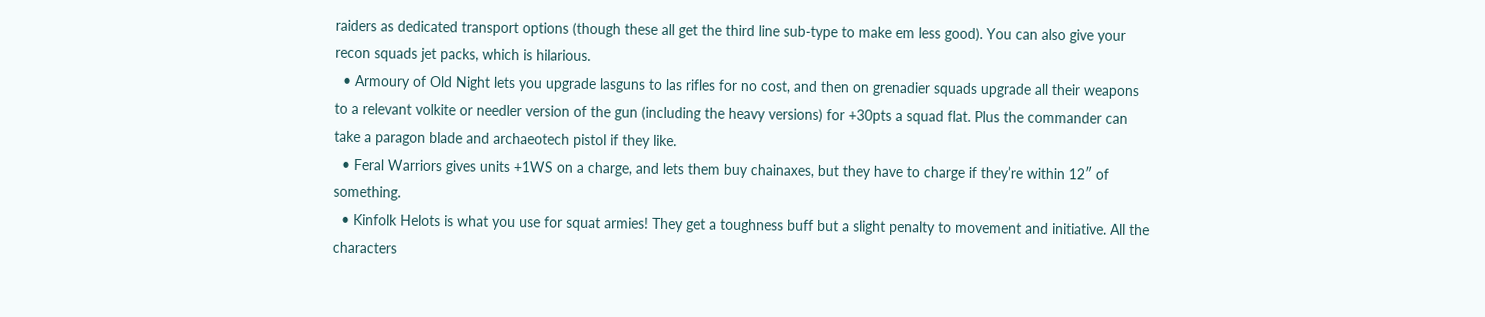raiders as dedicated transport options (though these all get the third line sub-type to make em less good). You can also give your recon squads jet packs, which is hilarious.
  • Armoury of Old Night lets you upgrade lasguns to las rifles for no cost, and then on grenadier squads upgrade all their weapons to a relevant volkite or needler version of the gun (including the heavy versions) for +30pts a squad flat. Plus the commander can take a paragon blade and archaeotech pistol if they like.
  • Feral Warriors gives units +1WS on a charge, and lets them buy chainaxes, but they have to charge if they’re within 12″ of something.
  • Kinfolk Helots is what you use for squat armies! They get a toughness buff but a slight penalty to movement and initiative. All the characters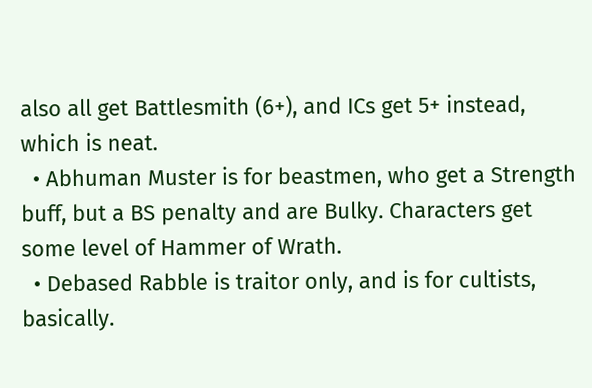also all get Battlesmith (6+), and ICs get 5+ instead, which is neat.
  • Abhuman Muster is for beastmen, who get a Strength buff, but a BS penalty and are Bulky. Characters get some level of Hammer of Wrath.
  • Debased Rabble is traitor only, and is for cultists, basically.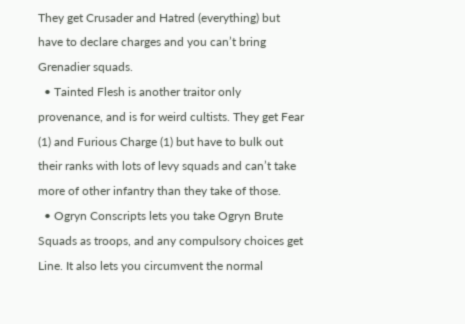They get Crusader and Hatred (everything) but have to declare charges and you can’t bring Grenadier squads.
  • Tainted Flesh is another traitor only provenance, and is for weird cultists. They get Fear (1) and Furious Charge (1) but have to bulk out their ranks with lots of levy squads and can’t take more of other infantry than they take of those.
  • Ogryn Conscripts lets you take Ogryn Brute Squads as troops, and any compulsory choices get Line. It also lets you circumvent the normal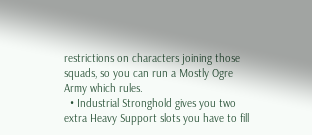restrictions on characters joining those squads, so you can run a Mostly Ogre Army which rules.
  • Industrial Stronghold gives you two extra Heavy Support slots you have to fill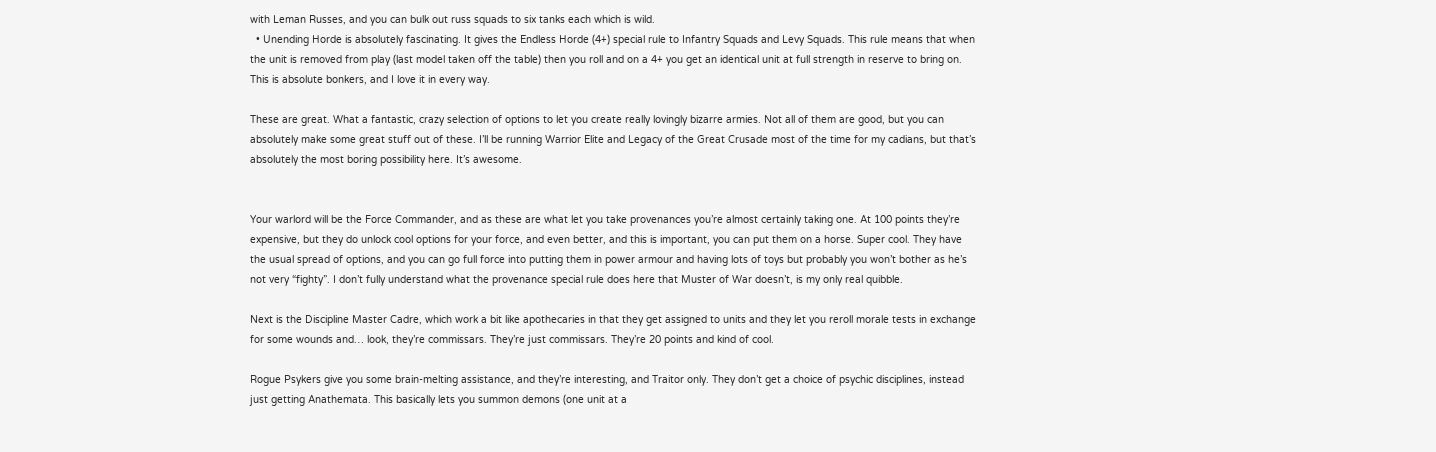with Leman Russes, and you can bulk out russ squads to six tanks each which is wild.
  • Unending Horde is absolutely fascinating. It gives the Endless Horde (4+) special rule to Infantry Squads and Levy Squads. This rule means that when the unit is removed from play (last model taken off the table) then you roll and on a 4+ you get an identical unit at full strength in reserve to bring on. This is absolute bonkers, and I love it in every way.

These are great. What a fantastic, crazy selection of options to let you create really lovingly bizarre armies. Not all of them are good, but you can absolutely make some great stuff out of these. I’ll be running Warrior Elite and Legacy of the Great Crusade most of the time for my cadians, but that’s absolutely the most boring possibility here. It’s awesome.


Your warlord will be the Force Commander, and as these are what let you take provenances you’re almost certainly taking one. At 100 points they’re expensive, but they do unlock cool options for your force, and even better, and this is important, you can put them on a horse. Super cool. They have the usual spread of options, and you can go full force into putting them in power armour and having lots of toys but probably you won’t bother as he’s not very “fighty”. I don’t fully understand what the provenance special rule does here that Muster of War doesn’t, is my only real quibble.

Next is the Discipline Master Cadre, which work a bit like apothecaries in that they get assigned to units and they let you reroll morale tests in exchange for some wounds and… look, they’re commissars. They’re just commissars. They’re 20 points and kind of cool.

Rogue Psykers give you some brain-melting assistance, and they’re interesting, and Traitor only. They don’t get a choice of psychic disciplines, instead just getting Anathemata. This basically lets you summon demons (one unit at a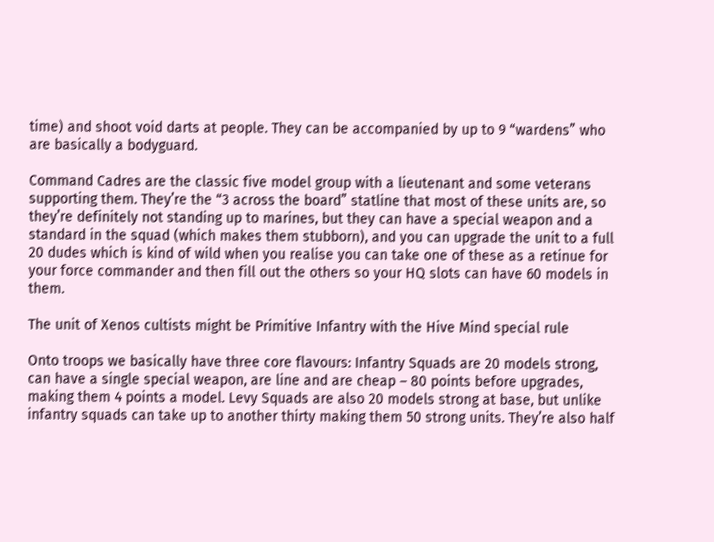time) and shoot void darts at people. They can be accompanied by up to 9 “wardens” who are basically a bodyguard.

Command Cadres are the classic five model group with a lieutenant and some veterans supporting them. They’re the “3 across the board” statline that most of these units are, so they’re definitely not standing up to marines, but they can have a special weapon and a standard in the squad (which makes them stubborn), and you can upgrade the unit to a full 20 dudes which is kind of wild when you realise you can take one of these as a retinue for your force commander and then fill out the others so your HQ slots can have 60 models in them.

The unit of Xenos cultists might be Primitive Infantry with the Hive Mind special rule

Onto troops we basically have three core flavours: Infantry Squads are 20 models strong, can have a single special weapon, are line and are cheap – 80 points before upgrades, making them 4 points a model. Levy Squads are also 20 models strong at base, but unlike infantry squads can take up to another thirty making them 50 strong units. They’re also half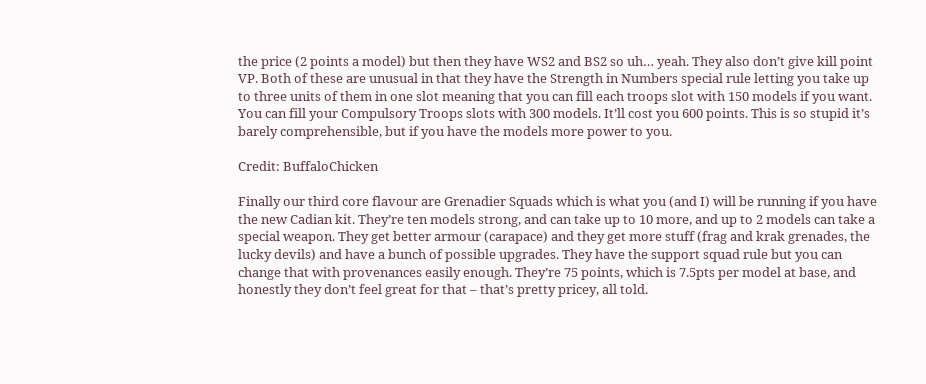the price (2 points a model) but then they have WS2 and BS2 so uh… yeah. They also don’t give kill point VP. Both of these are unusual in that they have the Strength in Numbers special rule letting you take up to three units of them in one slot meaning that you can fill each troops slot with 150 models if you want. You can fill your Compulsory Troops slots with 300 models. It’ll cost you 600 points. This is so stupid it’s barely comprehensible, but if you have the models more power to you.

Credit: BuffaloChicken

Finally our third core flavour are Grenadier Squads which is what you (and I) will be running if you have the new Cadian kit. They’re ten models strong, and can take up to 10 more, and up to 2 models can take a special weapon. They get better armour (carapace) and they get more stuff (frag and krak grenades, the lucky devils) and have a bunch of possible upgrades. They have the support squad rule but you can change that with provenances easily enough. They’re 75 points, which is 7.5pts per model at base, and honestly they don’t feel great for that – that’s pretty pricey, all told.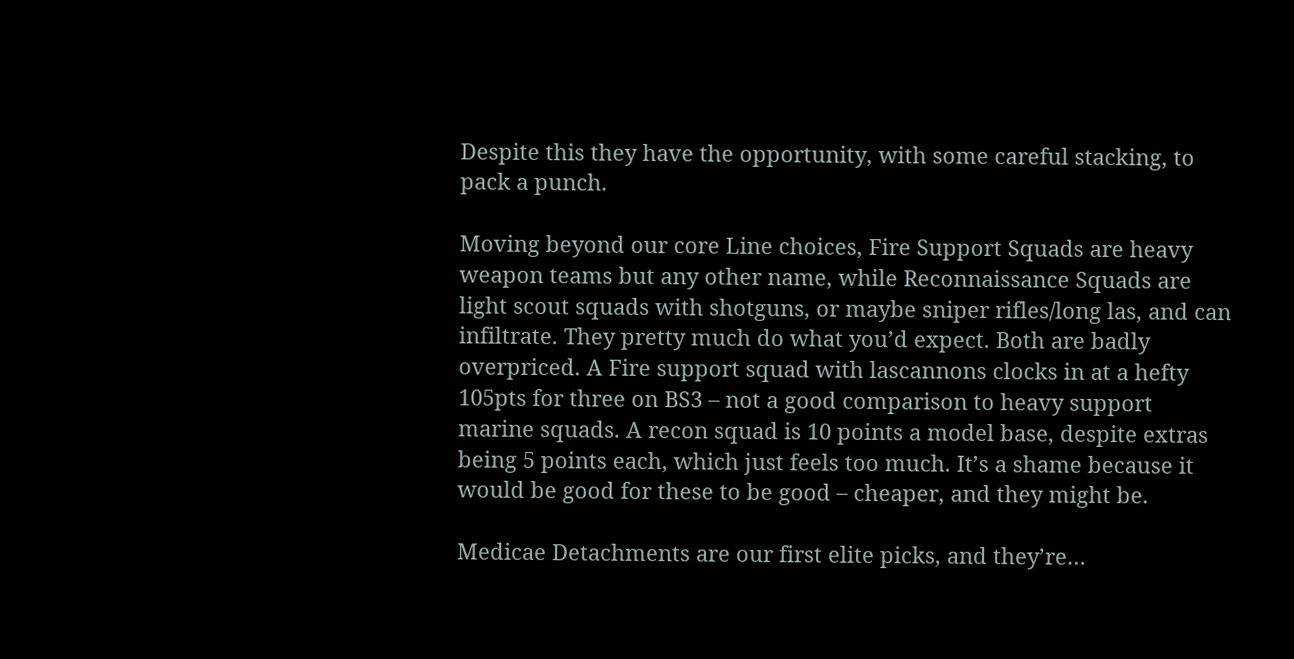Despite this they have the opportunity, with some careful stacking, to pack a punch.

Moving beyond our core Line choices, Fire Support Squads are heavy weapon teams but any other name, while Reconnaissance Squads are light scout squads with shotguns, or maybe sniper rifles/long las, and can infiltrate. They pretty much do what you’d expect. Both are badly overpriced. A Fire support squad with lascannons clocks in at a hefty 105pts for three on BS3 – not a good comparison to heavy support marine squads. A recon squad is 10 points a model base, despite extras being 5 points each, which just feels too much. It’s a shame because it would be good for these to be good – cheaper, and they might be.

Medicae Detachments are our first elite picks, and they’re…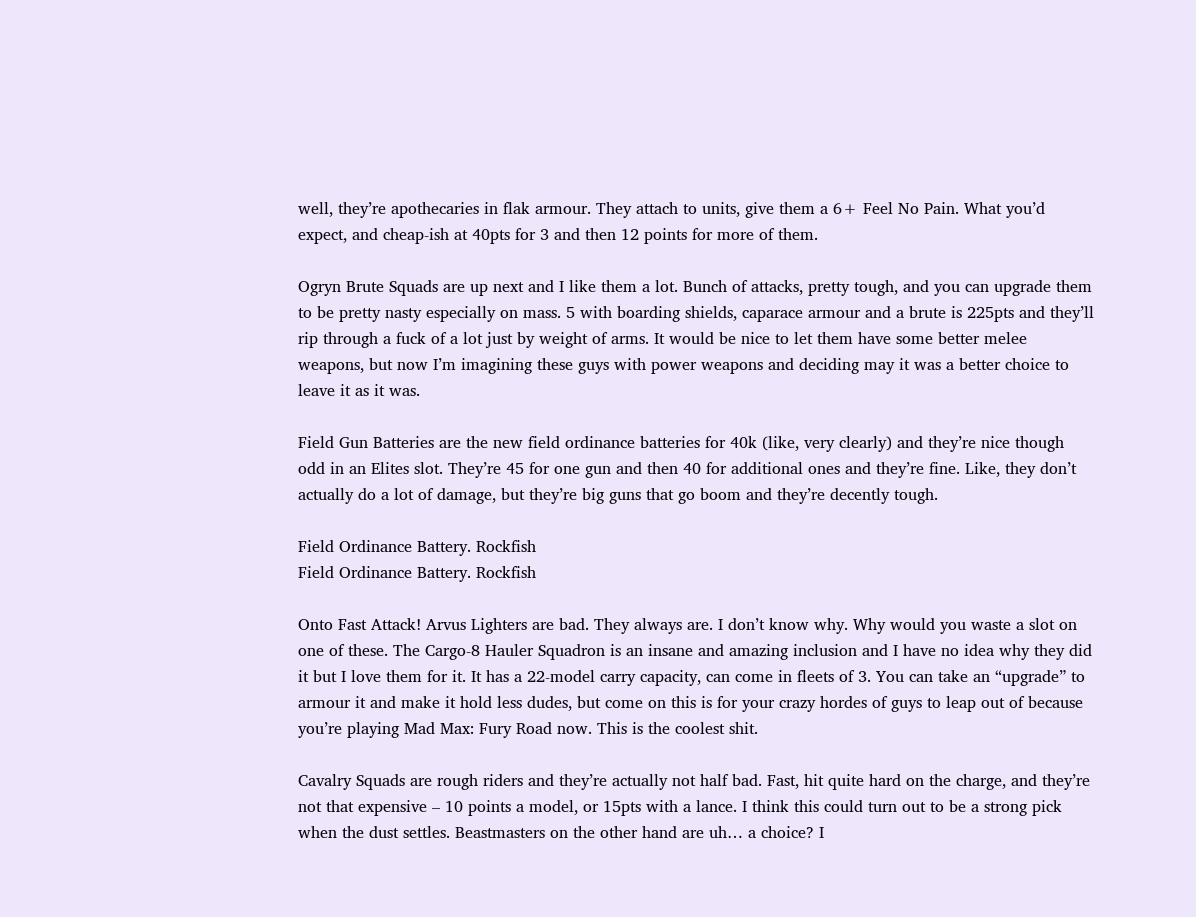well, they’re apothecaries in flak armour. They attach to units, give them a 6+ Feel No Pain. What you’d expect, and cheap-ish at 40pts for 3 and then 12 points for more of them.

Ogryn Brute Squads are up next and I like them a lot. Bunch of attacks, pretty tough, and you can upgrade them to be pretty nasty especially on mass. 5 with boarding shields, caparace armour and a brute is 225pts and they’ll rip through a fuck of a lot just by weight of arms. It would be nice to let them have some better melee weapons, but now I’m imagining these guys with power weapons and deciding may it was a better choice to leave it as it was.

Field Gun Batteries are the new field ordinance batteries for 40k (like, very clearly) and they’re nice though odd in an Elites slot. They’re 45 for one gun and then 40 for additional ones and they’re fine. Like, they don’t actually do a lot of damage, but they’re big guns that go boom and they’re decently tough.

Field Ordinance Battery. Rockfish
Field Ordinance Battery. Rockfish

Onto Fast Attack! Arvus Lighters are bad. They always are. I don’t know why. Why would you waste a slot on one of these. The Cargo-8 Hauler Squadron is an insane and amazing inclusion and I have no idea why they did it but I love them for it. It has a 22-model carry capacity, can come in fleets of 3. You can take an “upgrade” to armour it and make it hold less dudes, but come on this is for your crazy hordes of guys to leap out of because you’re playing Mad Max: Fury Road now. This is the coolest shit.

Cavalry Squads are rough riders and they’re actually not half bad. Fast, hit quite hard on the charge, and they’re not that expensive – 10 points a model, or 15pts with a lance. I think this could turn out to be a strong pick when the dust settles. Beastmasters on the other hand are uh… a choice? I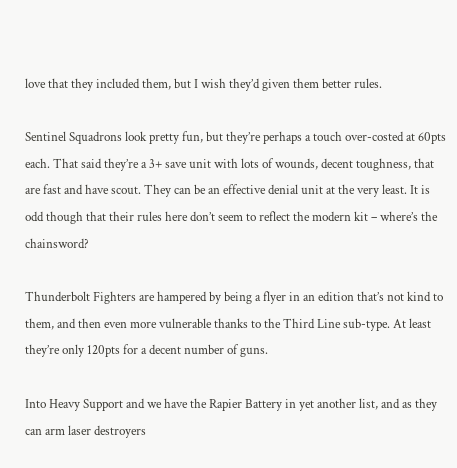love that they included them, but I wish they’d given them better rules.

Sentinel Squadrons look pretty fun, but they’re perhaps a touch over-costed at 60pts each. That said they’re a 3+ save unit with lots of wounds, decent toughness, that are fast and have scout. They can be an effective denial unit at the very least. It is odd though that their rules here don’t seem to reflect the modern kit – where’s the chainsword?

Thunderbolt Fighters are hampered by being a flyer in an edition that’s not kind to them, and then even more vulnerable thanks to the Third Line sub-type. At least they’re only 120pts for a decent number of guns.

Into Heavy Support and we have the Rapier Battery in yet another list, and as they can arm laser destroyers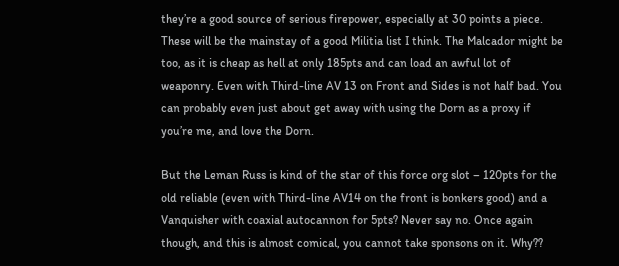they’re a good source of serious firepower, especially at 30 points a piece. These will be the mainstay of a good Militia list I think. The Malcador might be too, as it is cheap as hell at only 185pts and can load an awful lot of weaponry. Even with Third-line AV 13 on Front and Sides is not half bad. You can probably even just about get away with using the Dorn as a proxy if you’re me, and love the Dorn.

But the Leman Russ is kind of the star of this force org slot – 120pts for the old reliable (even with Third-line AV14 on the front is bonkers good) and a Vanquisher with coaxial autocannon for 5pts? Never say no. Once again though, and this is almost comical, you cannot take sponsons on it. Why??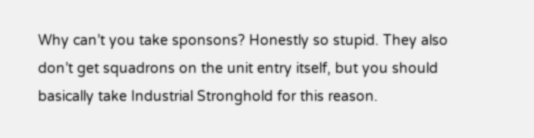Why can’t you take sponsons? Honestly so stupid. They also don’t get squadrons on the unit entry itself, but you should basically take Industrial Stronghold for this reason.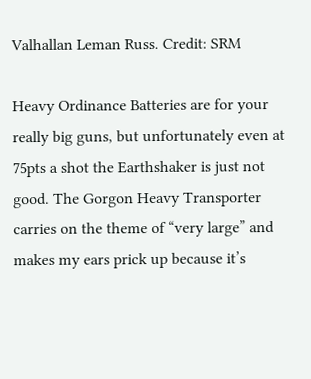Valhallan Leman Russ. Credit: SRM

Heavy Ordinance Batteries are for your really big guns, but unfortunately even at 75pts a shot the Earthshaker is just not good. The Gorgon Heavy Transporter carries on the theme of “very large” and makes my ears prick up because it’s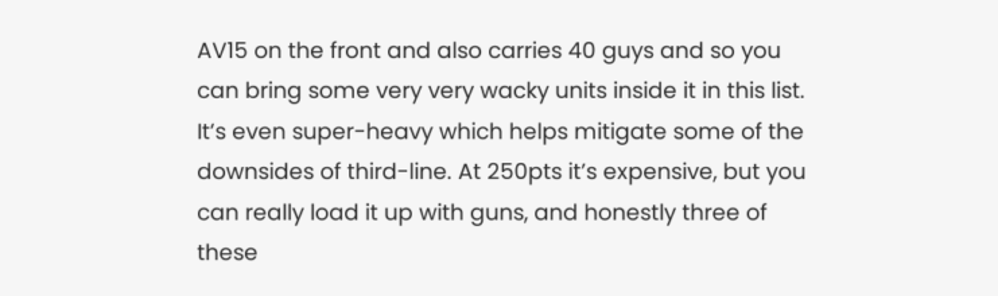AV15 on the front and also carries 40 guys and so you can bring some very very wacky units inside it in this list. It’s even super-heavy which helps mitigate some of the downsides of third-line. At 250pts it’s expensive, but you can really load it up with guns, and honestly three of these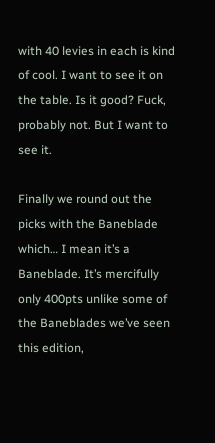with 40 levies in each is kind of cool. I want to see it on the table. Is it good? Fuck, probably not. But I want to see it.

Finally we round out the picks with the Baneblade which… I mean it’s a Baneblade. It’s mercifully only 400pts unlike some of the Baneblades we’ve seen this edition,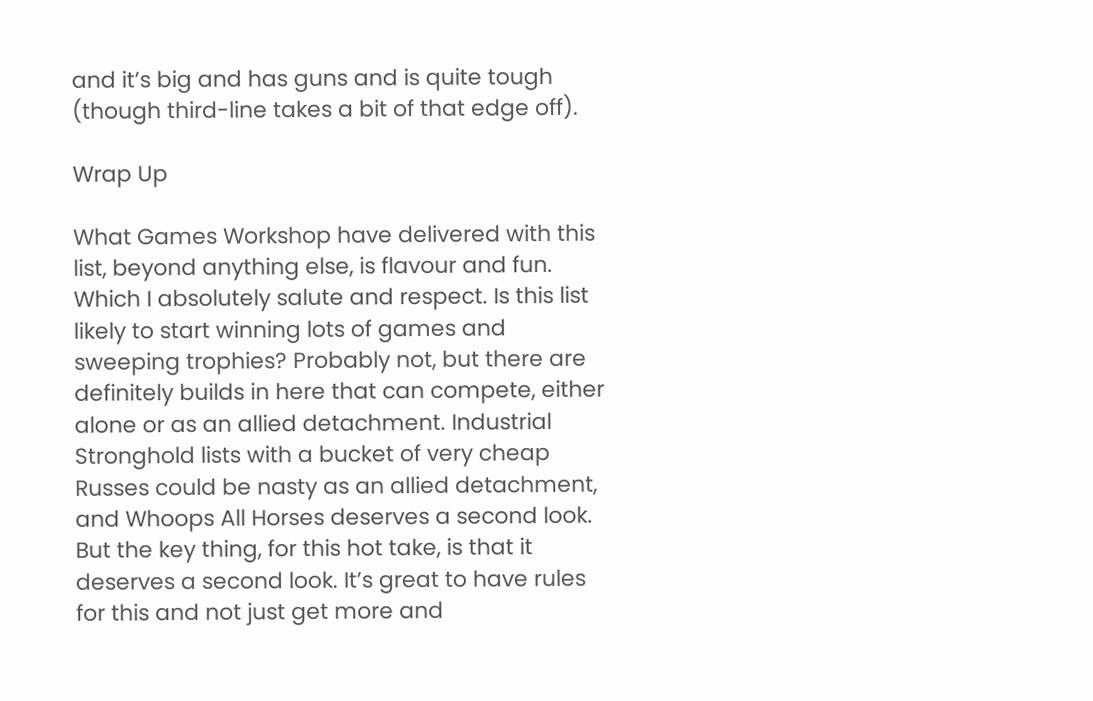and it’s big and has guns and is quite tough (though third-line takes a bit of that edge off).

Wrap Up

What Games Workshop have delivered with this list, beyond anything else, is flavour and fun. Which I absolutely salute and respect. Is this list likely to start winning lots of games and sweeping trophies? Probably not, but there are definitely builds in here that can compete, either alone or as an allied detachment. Industrial Stronghold lists with a bucket of very cheap Russes could be nasty as an allied detachment, and Whoops All Horses deserves a second look. But the key thing, for this hot take, is that it deserves a second look. It’s great to have rules for this and not just get more and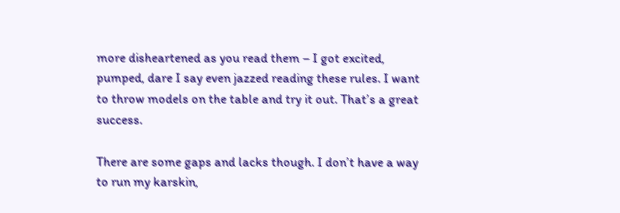more disheartened as you read them – I got excited, pumped, dare I say even jazzed reading these rules. I want to throw models on the table and try it out. That’s a great success.

There are some gaps and lacks though. I don’t have a way to run my karskin,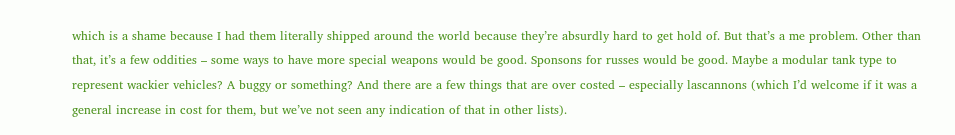which is a shame because I had them literally shipped around the world because they’re absurdly hard to get hold of. But that’s a me problem. Other than that, it’s a few oddities – some ways to have more special weapons would be good. Sponsons for russes would be good. Maybe a modular tank type to represent wackier vehicles? A buggy or something? And there are a few things that are over costed – especially lascannons (which I’d welcome if it was a general increase in cost for them, but we’ve not seen any indication of that in other lists).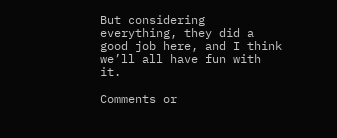But considering everything, they did a good job here, and I think we’ll all have fun with it.

Comments or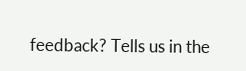feedback? Tells us in the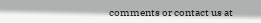comments or contact us at